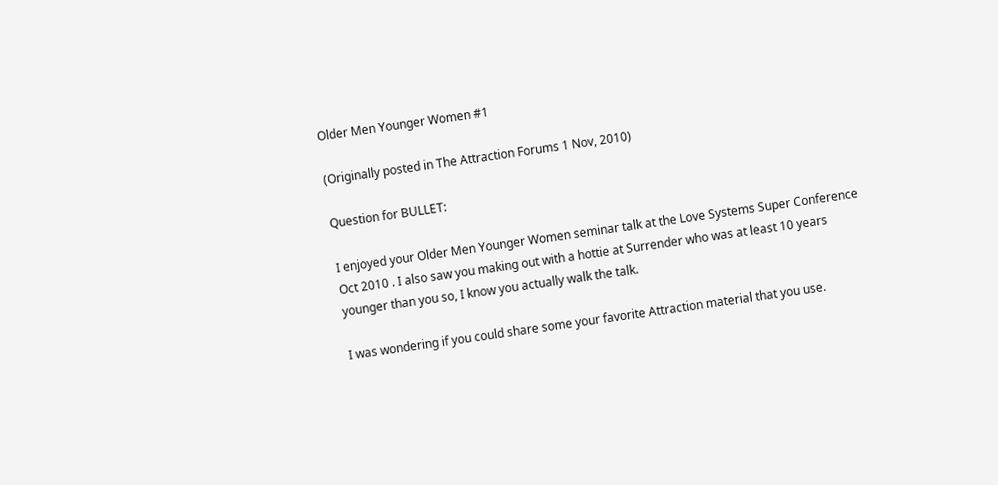Older Men Younger Women #1

(Originally posted in The Attraction Forums 1 Nov, 2010)

Question for BULLET:

I enjoyed your Older Men Younger Women seminar talk at the Love Systems Super Conference Oct 2010 . I also saw you making out with a hottie at Surrender who was at least 10 years younger than you so, I know you actually walk the talk.

I was wondering if you could share some your favorite Attraction material that you use.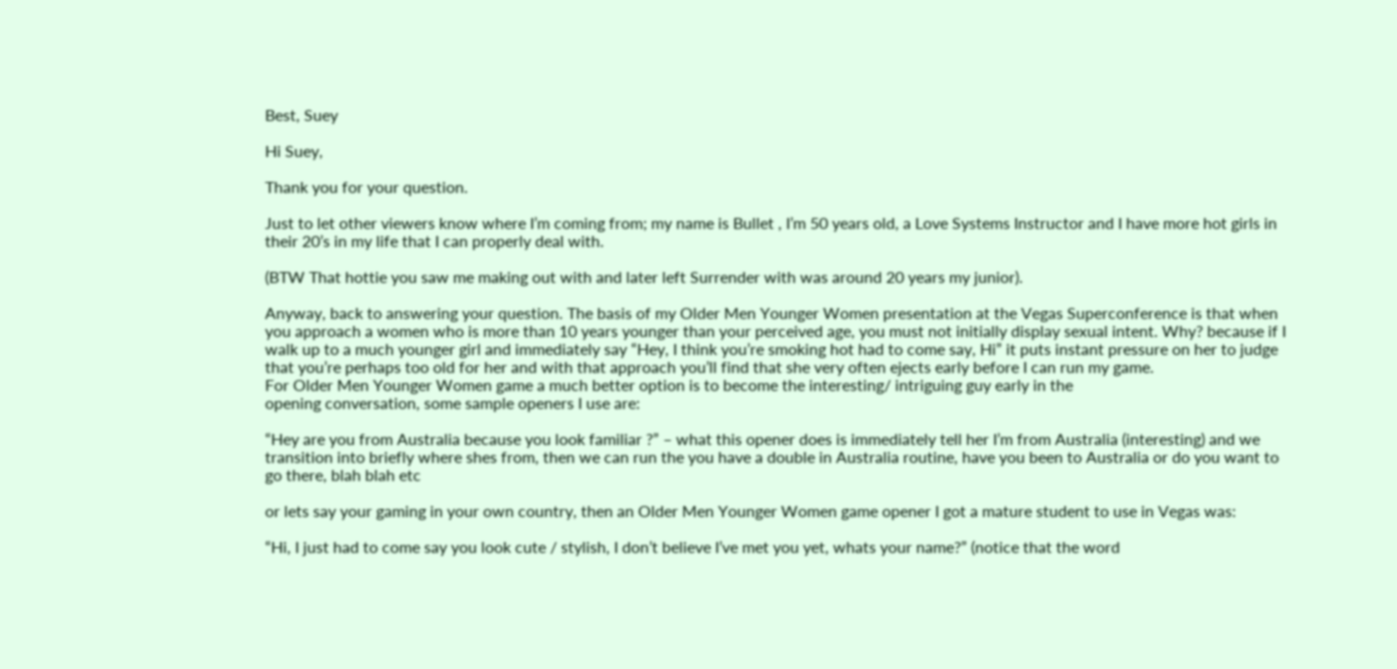Best, Suey

Hi Suey,

Thank you for your question.

Just to let other viewers know where I’m coming from; my name is Bullet , I’m 50 years old, a Love Systems Instructor and I have more hot girls in their 20’s in my life that I can properly deal with.

(BTW That hottie you saw me making out with and later left Surrender with was around 20 years my junior).

Anyway, back to answering your question. The basis of my Older Men Younger Women presentation at the Vegas Superconference is that when you approach a women who is more than 10 years younger than your perceived age, you must not initially display sexual intent. Why? because if I walk up to a much younger girl and immediately say “Hey, I think you’re smoking hot had to come say, Hi” it puts instant pressure on her to judge that you’re perhaps too old for her and with that approach you’ll find that she very often ejects early before I can run my game.
For Older Men Younger Women game a much better option is to become the interesting/ intriguing guy early in the
opening conversation, some sample openers I use are:

“Hey are you from Australia because you look familiar ?” – what this opener does is immediately tell her I’m from Australia (interesting) and we transition into briefly where shes from, then we can run the you have a double in Australia routine, have you been to Australia or do you want to go there, blah blah etc

or lets say your gaming in your own country, then an Older Men Younger Women game opener I got a mature student to use in Vegas was:

“Hi, I just had to come say you look cute / stylish, I don’t believe I’ve met you yet, whats your name?” (notice that the word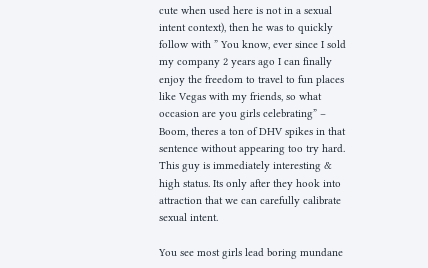cute when used here is not in a sexual intent context), then he was to quickly follow with ” You know, ever since I sold my company 2 years ago I can finally enjoy the freedom to travel to fun places like Vegas with my friends, so what occasion are you girls celebrating” – Boom, theres a ton of DHV spikes in that sentence without appearing too try hard. This guy is immediately interesting & high status. Its only after they hook into attraction that we can carefully calibrate sexual intent.

You see most girls lead boring mundane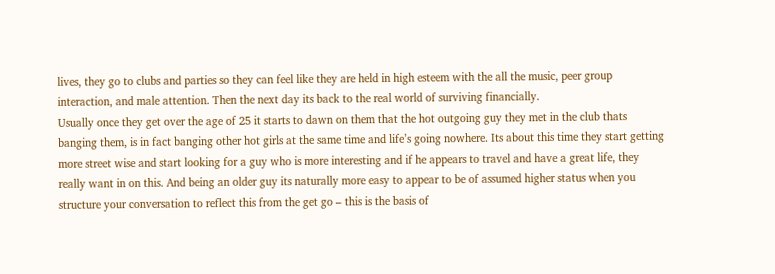lives, they go to clubs and parties so they can feel like they are held in high esteem with the all the music, peer group interaction, and male attention. Then the next day its back to the real world of surviving financially.
Usually once they get over the age of 25 it starts to dawn on them that the hot outgoing guy they met in the club thats banging them, is in fact banging other hot girls at the same time and life’s going nowhere. Its about this time they start getting more street wise and start looking for a guy who is more interesting and if he appears to travel and have a great life, they really want in on this. And being an older guy its naturally more easy to appear to be of assumed higher status when you structure your conversation to reflect this from the get go – this is the basis of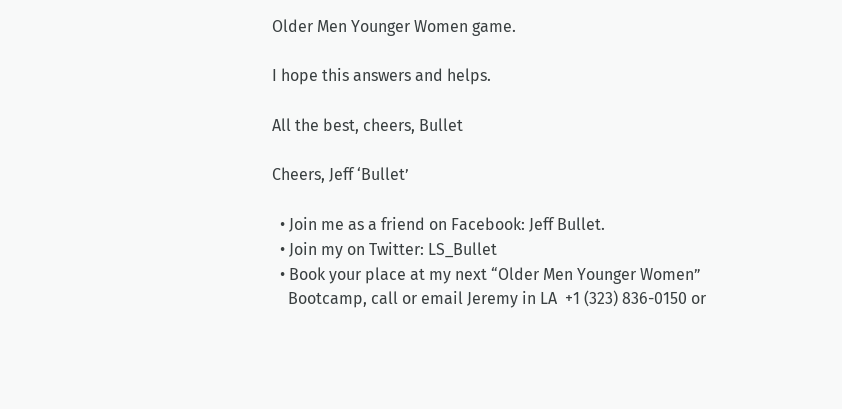Older Men Younger Women game.

I hope this answers and helps.

All the best, cheers, Bullet

Cheers, Jeff ‘Bullet’

  • Join me as a friend on Facebook: Jeff Bullet.
  • Join my on Twitter: LS_Bullet
  • Book your place at my next “Older Men Younger Women”
    Bootcamp, call or email Jeremy in LA  +1 (323) 836-0150 or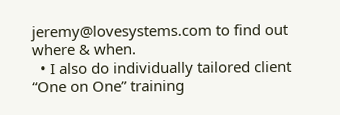jeremy@lovesystems.com to find out where & when.
  • I also do individually tailored client “One on One” training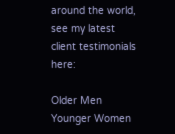around the world, see my latest client testimonials here:

Older Men Younger Women